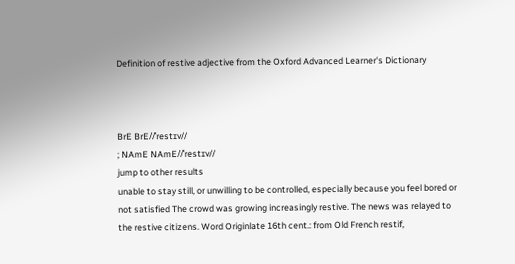Definition of restive adjective from the Oxford Advanced Learner's Dictionary



BrE BrE//ˈrestɪv//
; NAmE NAmE//ˈrestɪv//
jump to other results
unable to stay still, or unwilling to be controlled, especially because you feel bored or not satisfied The crowd was growing increasingly restive. The news was relayed to the restive citizens. Word Originlate 16th cent.: from Old French restif,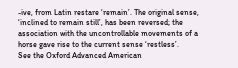-ive, from Latin restare ‘remain’. The original sense, ‘inclined to remain still’, has been reversed; the association with the uncontrollable movements of a horse gave rise to the current sense ‘restless’.
See the Oxford Advanced American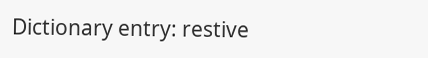Dictionary entry: restive